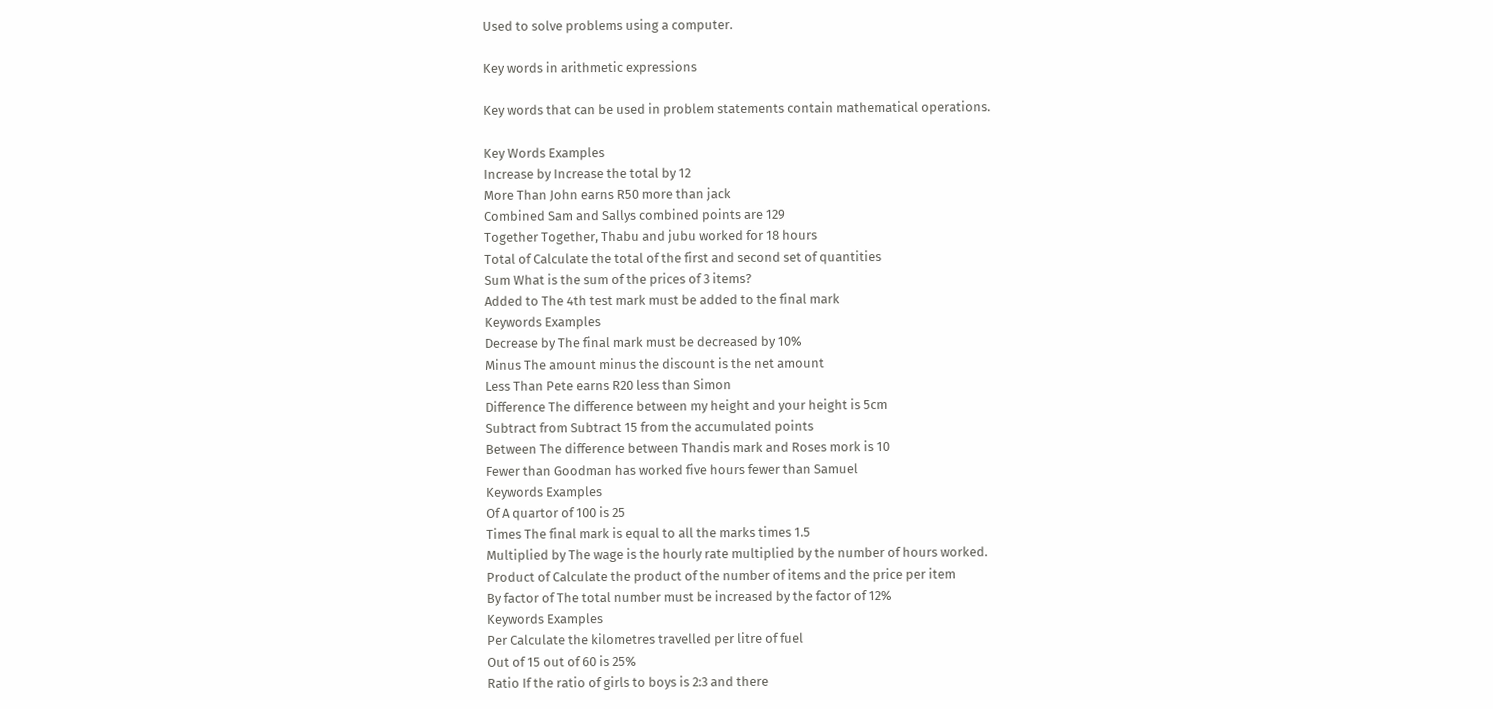Used to solve problems using a computer.

Key words in arithmetic expressions

Key words that can be used in problem statements contain mathematical operations.

Key Words Examples
Increase by Increase the total by 12
More Than John earns R50 more than jack
Combined Sam and Sallys combined points are 129
Together Together, Thabu and jubu worked for 18 hours
Total of Calculate the total of the first and second set of quantities
Sum What is the sum of the prices of 3 items?
Added to The 4th test mark must be added to the final mark
Keywords Examples
Decrease by The final mark must be decreased by 10%
Minus The amount minus the discount is the net amount
Less Than Pete earns R20 less than Simon
Difference The difference between my height and your height is 5cm
Subtract from Subtract 15 from the accumulated points
Between The difference between Thandis mark and Roses mork is 10
Fewer than Goodman has worked five hours fewer than Samuel
Keywords Examples
Of A quartor of 100 is 25
Times The final mark is equal to all the marks times 1.5
Multiplied by The wage is the hourly rate multiplied by the number of hours worked.
Product of Calculate the product of the number of items and the price per item
By factor of The total number must be increased by the factor of 12%
Keywords Examples
Per Calculate the kilometres travelled per litre of fuel
Out of 15 out of 60 is 25%
Ratio If the ratio of girls to boys is 2:3 and there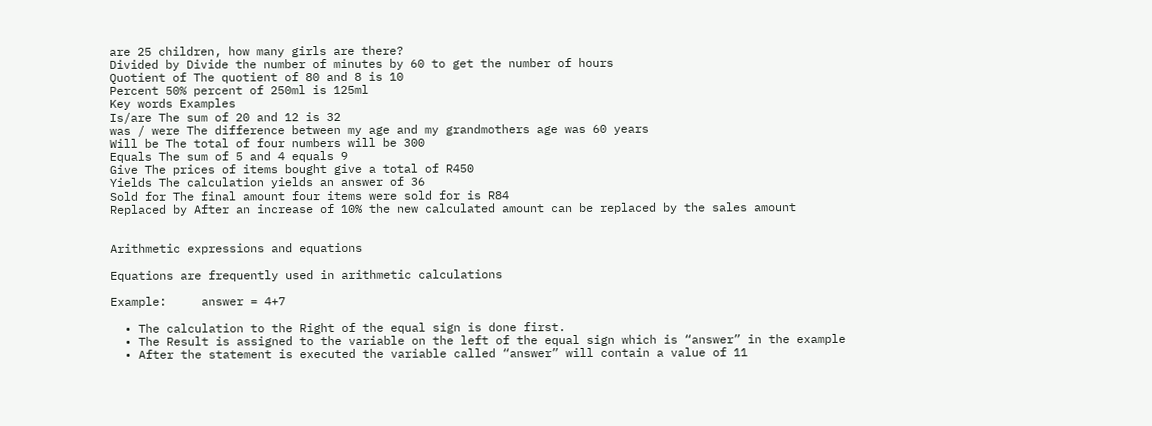are 25 children, how many girls are there?
Divided by Divide the number of minutes by 60 to get the number of hours
Quotient of The quotient of 80 and 8 is 10
Percent 50% percent of 250ml is 125ml
Key words Examples
Is/are The sum of 20 and 12 is 32
was / were The difference between my age and my grandmothers age was 60 years
Will be The total of four numbers will be 300
Equals The sum of 5 and 4 equals 9
Give The prices of items bought give a total of R450
Yields The calculation yields an answer of 36
Sold for The final amount four items were sold for is R84
Replaced by After an increase of 10% the new calculated amount can be replaced by the sales amount


Arithmetic expressions and equations

Equations are frequently used in arithmetic calculations

Example:     answer = 4+7

  • The calculation to the Right of the equal sign is done first.
  • The Result is assigned to the variable on the left of the equal sign which is “answer” in the example
  • After the statement is executed the variable called “answer” will contain a value of 11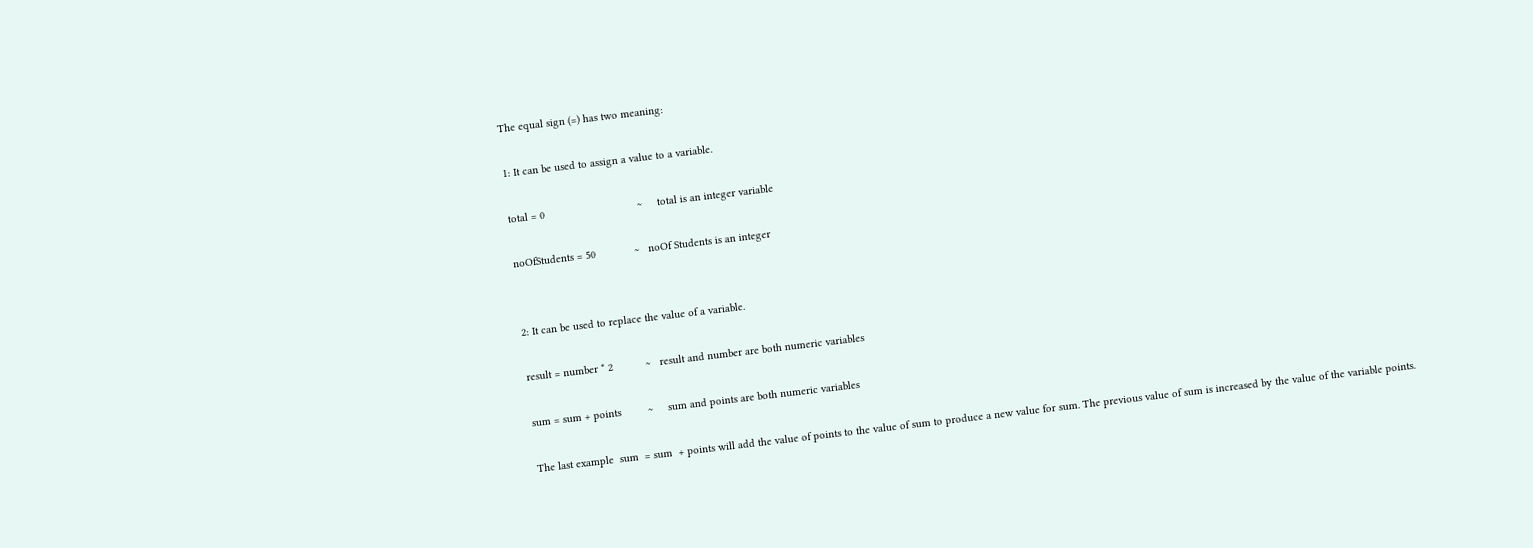The equal sign (=) has two meaning:

1: It can be used to assign a value to a variable.

total = 0                               ~     total is an integer variable

noOfStudents = 50             ~   noOf Students is an integer


2: It can be used to replace the value of a variable.

result = number * 2           ~   result and number are both numeric variables

sum = sum + points         ~     sum and points are both numeric variables

The last example  sum  = sum  + points will add the value of points to the value of sum to produce a new value for sum. The previous value of sum is increased by the value of the variable points.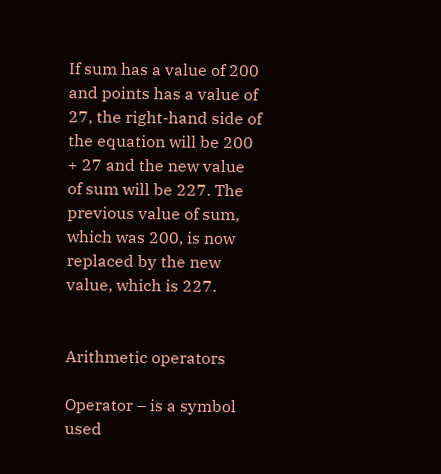If sum has a value of 200 and points has a value of 27, the right-hand side of the equation will be 200 + 27 and the new value of sum will be 227. The previous value of sum, which was 200, is now replaced by the new value, which is 227.


Arithmetic operators

Operator – is a symbol used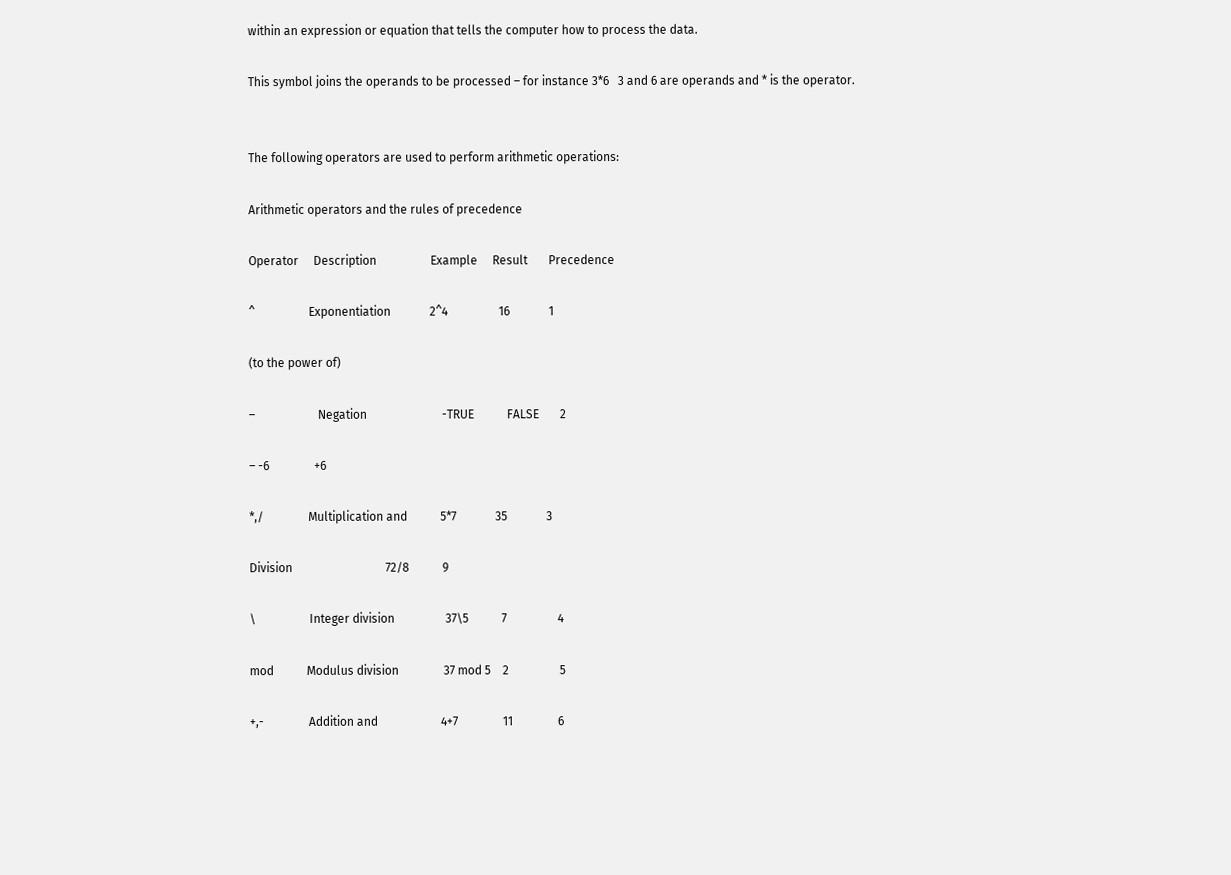within an expression or equation that tells the computer how to process the data.

This symbol joins the operands to be processed – for instance 3*6   3 and 6 are operands and * is the operator.


The following operators are used to perform arithmetic operations:

Arithmetic operators and the rules of precedence

Operator     Description                  Example     Result       Precedence

^                  Exponentiation             2^4                 16             1

(to the power of)

–                     Negation                         -TRUE           FALSE       2

– -6               +6

*,/               Multiplication and           5*7             35             3

Division                               72/8           9

\                  Integer division                 37\5           7                 4

mod           Modulus division               37 mod 5    2                 5

+,-               Addition and                     4+7               11               6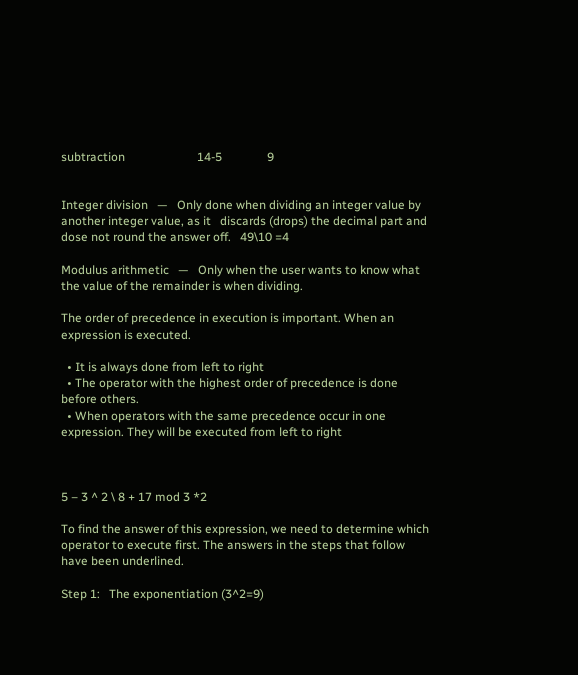subtraction                        14-5               9


Integer division   —   Only done when dividing an integer value by another integer value, as it   discards (drops) the decimal part and dose not round the answer off.   49\10 =4

Modulus arithmetic   —   Only when the user wants to know what the value of the remainder is when dividing.

The order of precedence in execution is important. When an expression is executed.

  • It is always done from left to right
  • The operator with the highest order of precedence is done before others.
  • When operators with the same precedence occur in one expression. They will be executed from left to right



5 – 3 ^ 2 \ 8 + 17 mod 3 *2

To find the answer of this expression, we need to determine which operator to execute first. The answers in the steps that follow have been underlined.

Step 1:   The exponentiation (3^2=9)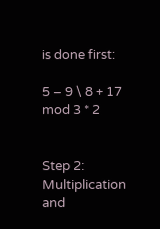is done first:

5 – 9 \ 8 + 17 mod 3 * 2


Step 2:     Multiplication and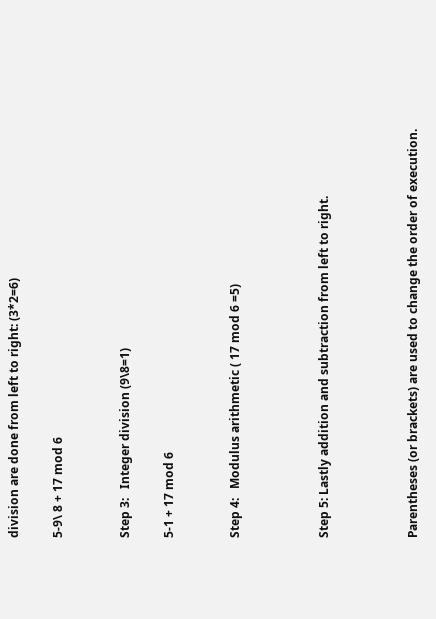division are done from left to right: (3*2=6)

5-9\ 8 + 17 mod 6


Step 3:   Integer division (9\8=1)

5-1 + 17 mod 6


Step 4:   Modulus arithmetic ( 17 mod 6 =5)



Step 5: Lastly addition and subtraction from left to right.



Parentheses (or brackets) are used to change the order of execution.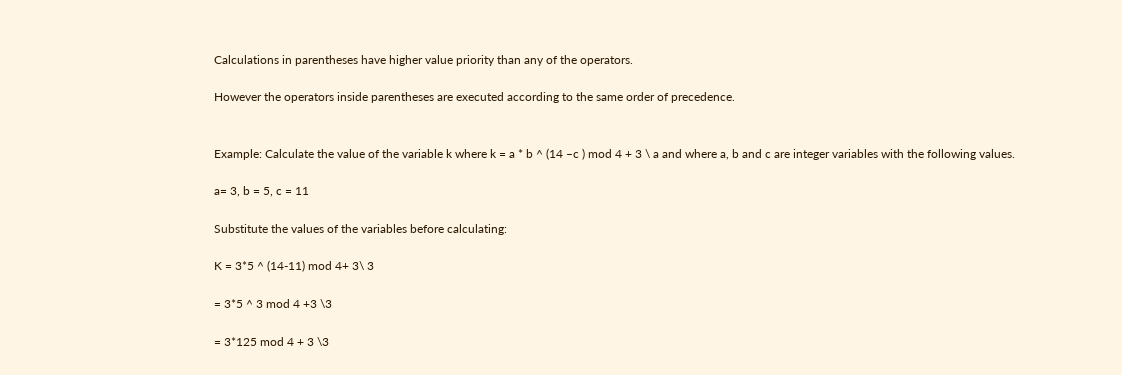Calculations in parentheses have higher value priority than any of the operators.

However the operators inside parentheses are executed according to the same order of precedence.


Example: Calculate the value of the variable k where k = a * b ^ (14 –c ) mod 4 + 3 \ a and where a, b and c are integer variables with the following values.

a= 3, b = 5, c = 11

Substitute the values of the variables before calculating:

K = 3*5 ^ (14-11) mod 4+ 3\ 3

= 3*5 ^ 3 mod 4 +3 \3

= 3*125 mod 4 + 3 \3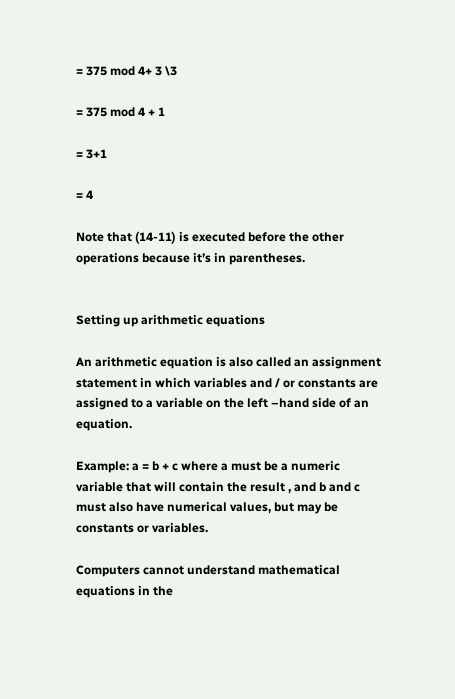= 375 mod 4+ 3 \3

= 375 mod 4 + 1

= 3+1

= 4

Note that (14-11) is executed before the other operations because it’s in parentheses.


Setting up arithmetic equations

An arithmetic equation is also called an assignment statement in which variables and / or constants are assigned to a variable on the left –hand side of an equation.

Example: a = b + c where a must be a numeric variable that will contain the result , and b and c must also have numerical values, but may be constants or variables.

Computers cannot understand mathematical equations in the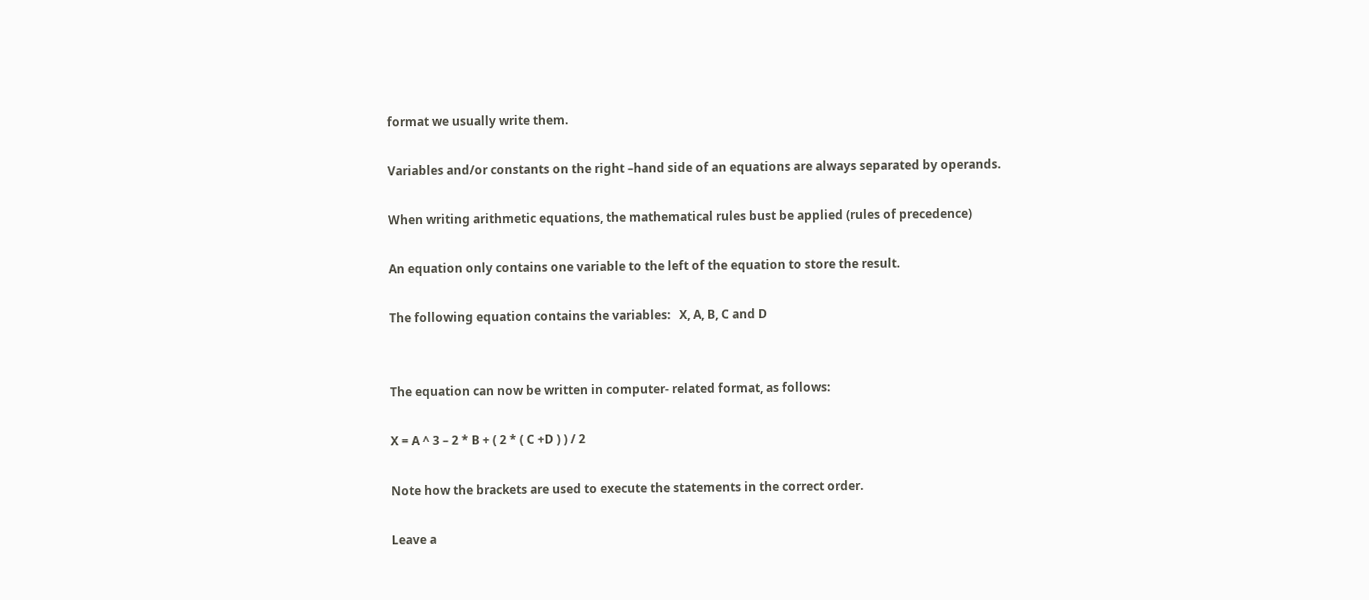format we usually write them.

Variables and/or constants on the right –hand side of an equations are always separated by operands.

When writing arithmetic equations, the mathematical rules bust be applied (rules of precedence)

An equation only contains one variable to the left of the equation to store the result.

The following equation contains the variables:   X, A, B, C and D


The equation can now be written in computer- related format, as follows:

X = A ^ 3 – 2 * B + ( 2 * ( C +D ) ) / 2

Note how the brackets are used to execute the statements in the correct order.

Leave a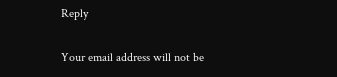Reply

Your email address will not be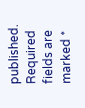published. Required fields are marked *